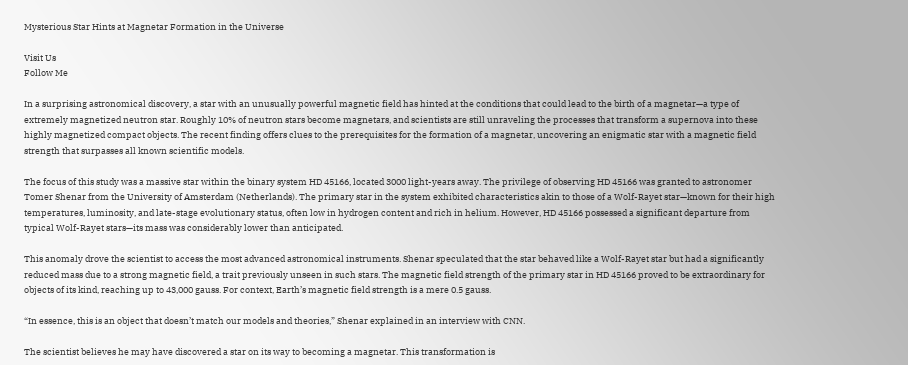Mysterious Star Hints at Magnetar Formation in the Universe

Visit Us
Follow Me

In a surprising astronomical discovery, a star with an unusually powerful magnetic field has hinted at the conditions that could lead to the birth of a magnetar—a type of extremely magnetized neutron star. Roughly 10% of neutron stars become magnetars, and scientists are still unraveling the processes that transform a supernova into these highly magnetized compact objects. The recent finding offers clues to the prerequisites for the formation of a magnetar, uncovering an enigmatic star with a magnetic field strength that surpasses all known scientific models.

The focus of this study was a massive star within the binary system HD 45166, located 3000 light-years away. The privilege of observing HD 45166 was granted to astronomer Tomer Shenar from the University of Amsterdam (Netherlands). The primary star in the system exhibited characteristics akin to those of a Wolf-Rayet star—known for their high temperatures, luminosity, and late-stage evolutionary status, often low in hydrogen content and rich in helium. However, HD 45166 possessed a significant departure from typical Wolf-Rayet stars—its mass was considerably lower than anticipated.

This anomaly drove the scientist to access the most advanced astronomical instruments. Shenar speculated that the star behaved like a Wolf-Rayet star but had a significantly reduced mass due to a strong magnetic field, a trait previously unseen in such stars. The magnetic field strength of the primary star in HD 45166 proved to be extraordinary for objects of its kind, reaching up to 43,000 gauss. For context, Earth’s magnetic field strength is a mere 0.5 gauss.

“In essence, this is an object that doesn’t match our models and theories,” Shenar explained in an interview with CNN.

The scientist believes he may have discovered a star on its way to becoming a magnetar. This transformation is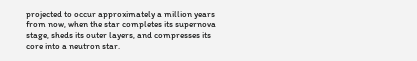projected to occur approximately a million years from now, when the star completes its supernova stage, sheds its outer layers, and compresses its core into a neutron star.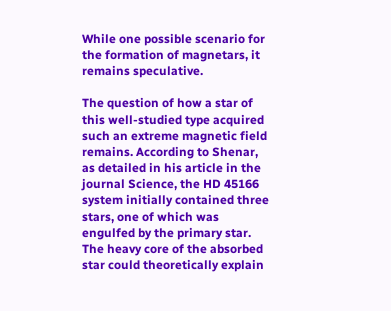While one possible scenario for the formation of magnetars, it remains speculative.

The question of how a star of this well-studied type acquired such an extreme magnetic field remains. According to Shenar, as detailed in his article in the journal Science, the HD 45166 system initially contained three stars, one of which was engulfed by the primary star. The heavy core of the absorbed star could theoretically explain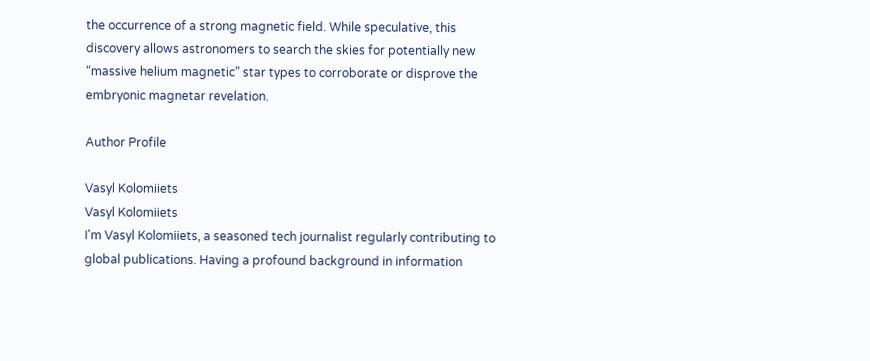the occurrence of a strong magnetic field. While speculative, this discovery allows astronomers to search the skies for potentially new “massive helium magnetic” star types to corroborate or disprove the embryonic magnetar revelation.

Author Profile

Vasyl Kolomiiets
Vasyl Kolomiiets
I'm Vasyl Kolomiiets, a seasoned tech journalist regularly contributing to global publications. Having a profound background in information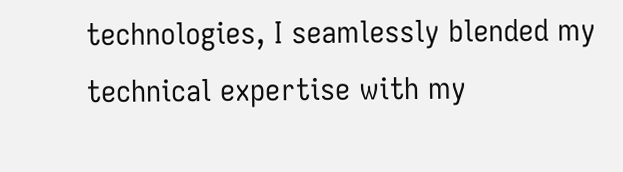technologies, I seamlessly blended my technical expertise with my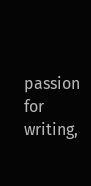passion for writing,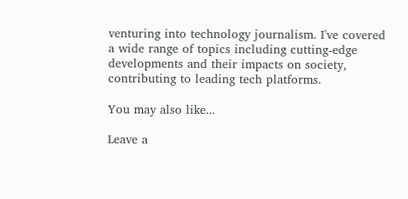venturing into technology journalism. I've covered a wide range of topics including cutting-edge developments and their impacts on society, contributing to leading tech platforms.

You may also like...

Leave a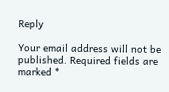Reply

Your email address will not be published. Required fields are marked *